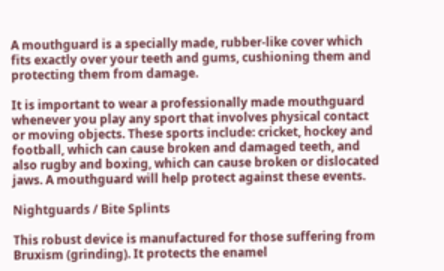A mouthguard is a specially made, rubber-like cover which fits exactly over your teeth and gums, cushioning them and protecting them from damage.

It is important to wear a professionally made mouthguard whenever you play any sport that involves physical contact or moving objects. These sports include: cricket, hockey and football, which can cause broken and damaged teeth, and also rugby and boxing, which can cause broken or dislocated jaws. A mouthguard will help protect against these events.

Nightguards / Bite Splints

This robust device is manufactured for those suffering from Bruxism (grinding). It protects the enamel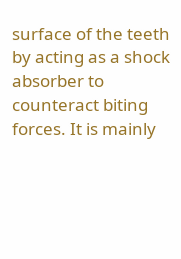surface of the teeth by acting as a shock absorber to counteract biting forces. It is mainly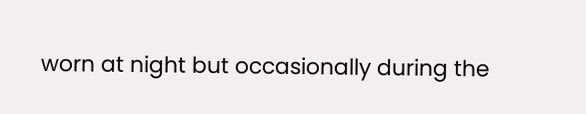worn at night but occasionally during the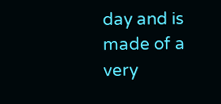day and is made of a very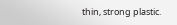thin, strong plastic.